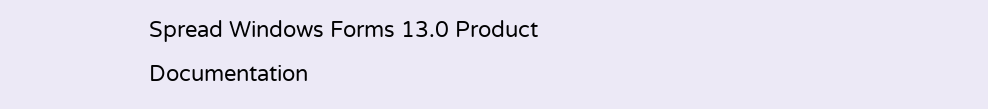Spread Windows Forms 13.0 Product Documentation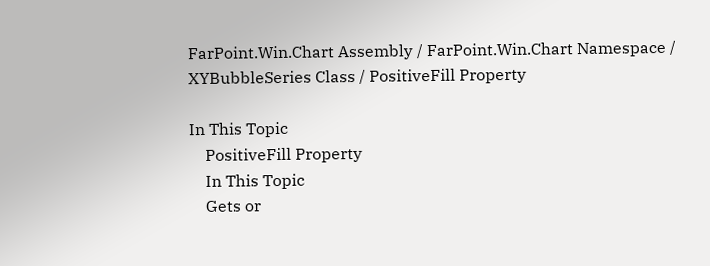FarPoint.Win.Chart Assembly / FarPoint.Win.Chart Namespace / XYBubbleSeries Class / PositiveFill Property

In This Topic
    PositiveFill Property
    In This Topic
    Gets or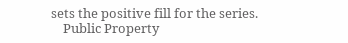sets the positive fill for the series.
    Public Property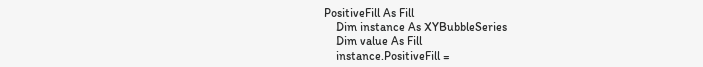PositiveFill As Fill
    Dim instance As XYBubbleSeries
    Dim value As Fill
    instance.PositiveFill =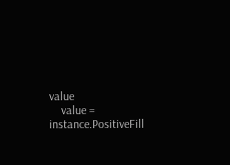value
    value = instance.PositiveFill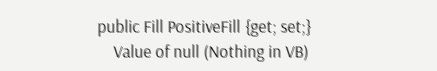public Fill PositiveFill {get; set;}
    Value of null (Nothing in VB)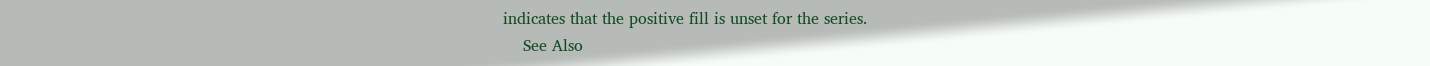indicates that the positive fill is unset for the series.
    See Also